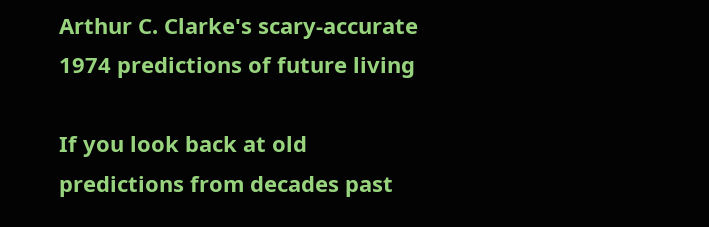Arthur C. Clarke's scary-accurate 1974 predictions of future living

If you look back at old predictions from decades past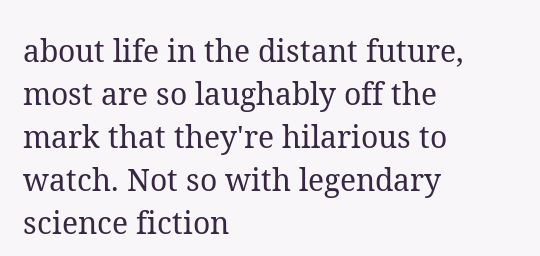about life in the distant future, most are so laughably off the mark that they're hilarious to watch. Not so with legendary science fiction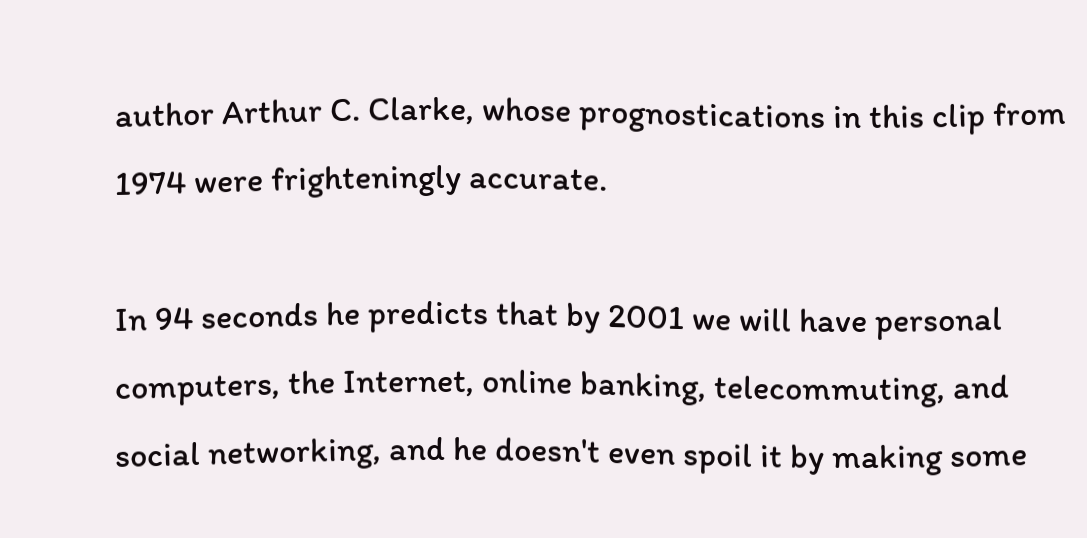author Arthur C. Clarke, whose prognostications in this clip from 1974 were frighteningly accurate.

In 94 seconds he predicts that by 2001 we will have personal computers, the Internet, online banking, telecommuting, and social networking, and he doesn't even spoil it by making some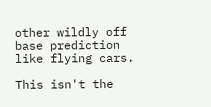other wildly off base prediction like flying cars.

This isn't the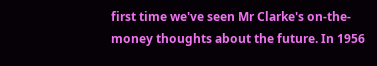first time we've seen Mr Clarke's on-the-money thoughts about the future. In 1956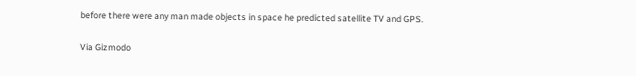before there were any man made objects in space he predicted satellite TV and GPS.

Via Gizmodo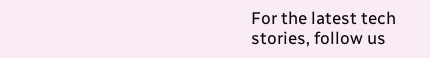For the latest tech stories, follow us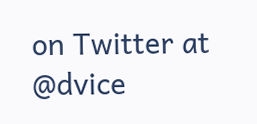on Twitter at @dvice